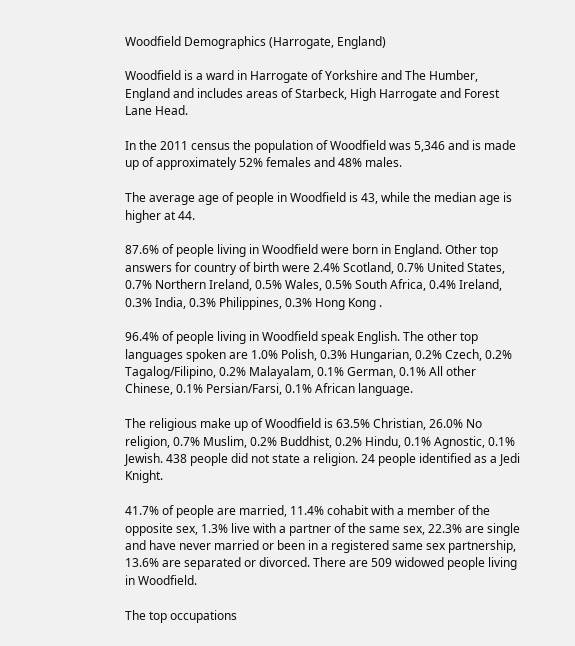Woodfield Demographics (Harrogate, England)

Woodfield is a ward in Harrogate of Yorkshire and The Humber, England and includes areas of Starbeck, High Harrogate and Forest Lane Head.

In the 2011 census the population of Woodfield was 5,346 and is made up of approximately 52% females and 48% males.

The average age of people in Woodfield is 43, while the median age is higher at 44.

87.6% of people living in Woodfield were born in England. Other top answers for country of birth were 2.4% Scotland, 0.7% United States, 0.7% Northern Ireland, 0.5% Wales, 0.5% South Africa, 0.4% Ireland, 0.3% India, 0.3% Philippines, 0.3% Hong Kong .

96.4% of people living in Woodfield speak English. The other top languages spoken are 1.0% Polish, 0.3% Hungarian, 0.2% Czech, 0.2% Tagalog/Filipino, 0.2% Malayalam, 0.1% German, 0.1% All other Chinese, 0.1% Persian/Farsi, 0.1% African language.

The religious make up of Woodfield is 63.5% Christian, 26.0% No religion, 0.7% Muslim, 0.2% Buddhist, 0.2% Hindu, 0.1% Agnostic, 0.1% Jewish. 438 people did not state a religion. 24 people identified as a Jedi Knight.

41.7% of people are married, 11.4% cohabit with a member of the opposite sex, 1.3% live with a partner of the same sex, 22.3% are single and have never married or been in a registered same sex partnership, 13.6% are separated or divorced. There are 509 widowed people living in Woodfield.

The top occupations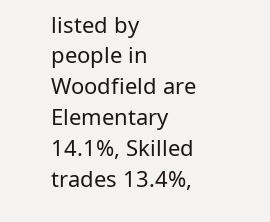listed by people in Woodfield are Elementary 14.1%, Skilled trades 13.4%,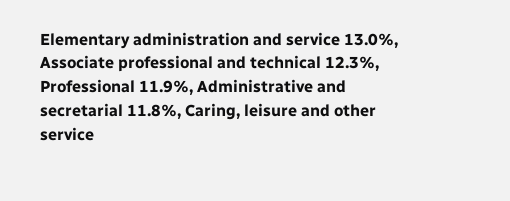Elementary administration and service 13.0%, Associate professional and technical 12.3%, Professional 11.9%, Administrative and secretarial 11.8%, Caring, leisure and other service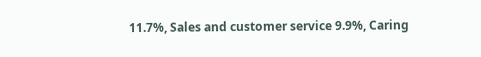11.7%, Sales and customer service 9.9%, Caring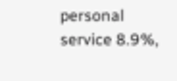personal service 8.9%,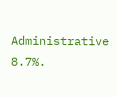Administrative 8.7%.